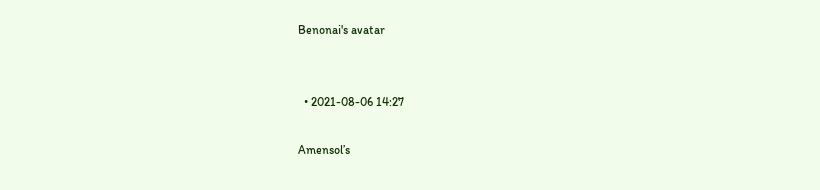Benonai's avatar


  • 2021-08-06 14:27

Amensol’s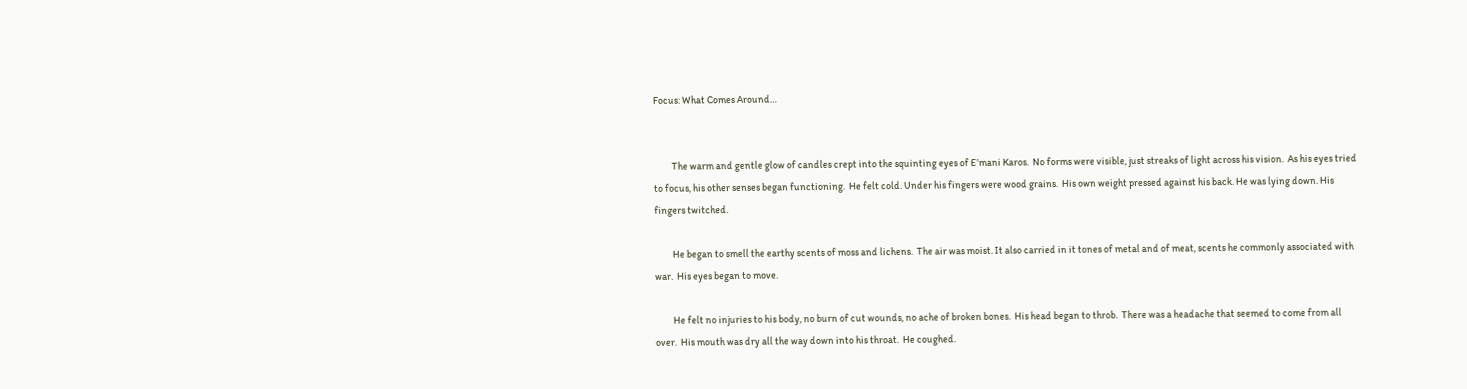Focus: What Comes Around…


         The warm and gentle glow of candles crept into the squinting eyes of E’mani Karos.  No forms were visible, just streaks of light across his vision.  As his eyes tried to focus, his other senses began functioning.  He felt cold. Under his fingers were wood grains.  His own weight pressed against his back. He was lying down. His fingers twitched.

         He began to smell the earthy scents of moss and lichens.  The air was moist. It also carried in it tones of metal and of meat, scents he commonly associated with war.  His eyes began to move.

         He felt no injuries to his body, no burn of cut wounds, no ache of broken bones.  His head began to throb.  There was a headache that seemed to come from all over.  His mouth was dry all the way down into his throat.  He coughed.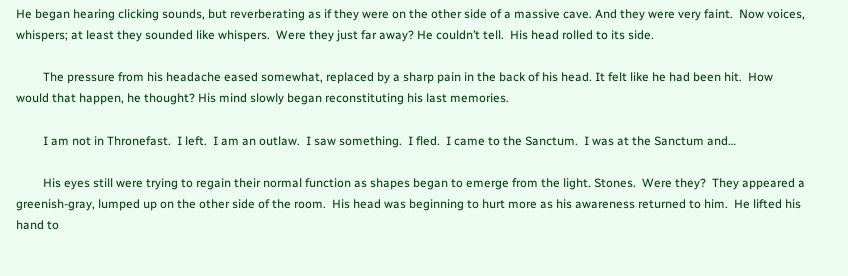He began hearing clicking sounds, but reverberating as if they were on the other side of a massive cave. And they were very faint.  Now voices, whispers; at least they sounded like whispers.  Were they just far away? He couldn’t tell.  His head rolled to its side.

         The pressure from his headache eased somewhat, replaced by a sharp pain in the back of his head. It felt like he had been hit.  How would that happen, he thought? His mind slowly began reconstituting his last memories.

         I am not in Thronefast.  I left.  I am an outlaw.  I saw something.  I fled.  I came to the Sanctum.  I was at the Sanctum and…

         His eyes still were trying to regain their normal function as shapes began to emerge from the light. Stones.  Were they?  They appeared a greenish-gray, lumped up on the other side of the room.  His head was beginning to hurt more as his awareness returned to him.  He lifted his hand to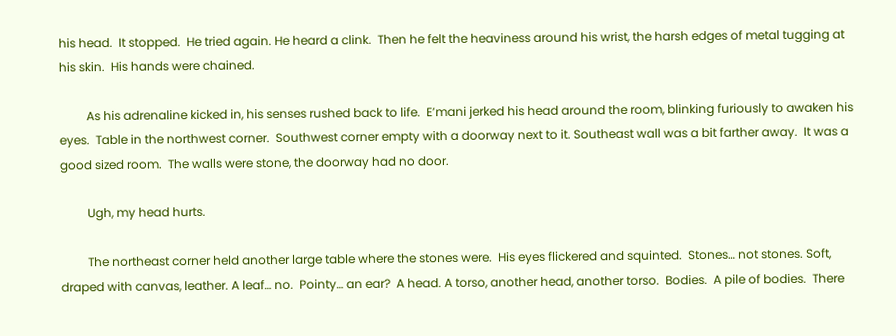his head.  It stopped.  He tried again. He heard a clink.  Then he felt the heaviness around his wrist, the harsh edges of metal tugging at his skin.  His hands were chained.

         As his adrenaline kicked in, his senses rushed back to life.  E’mani jerked his head around the room, blinking furiously to awaken his eyes.  Table in the northwest corner.  Southwest corner empty with a doorway next to it. Southeast wall was a bit farther away.  It was a good sized room.  The walls were stone, the doorway had no door.

         Ugh, my head hurts.

         The northeast corner held another large table where the stones were.  His eyes flickered and squinted.  Stones… not stones. Soft, draped with canvas, leather. A leaf… no.  Pointy… an ear?  A head. A torso, another head, another torso.  Bodies.  A pile of bodies.  There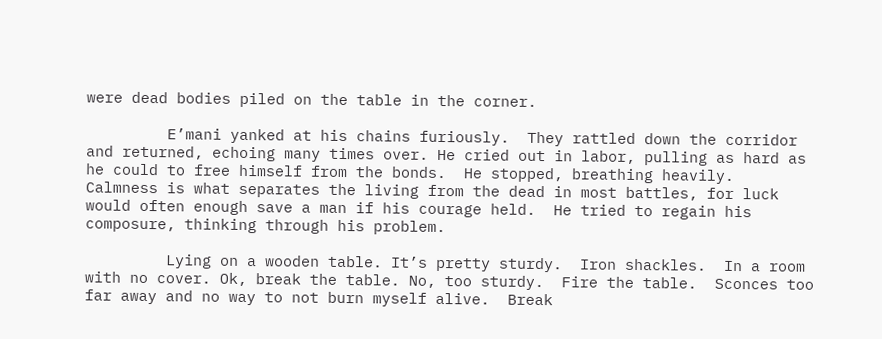were dead bodies piled on the table in the corner.

         E’mani yanked at his chains furiously.  They rattled down the corridor and returned, echoing many times over. He cried out in labor, pulling as hard as he could to free himself from the bonds.  He stopped, breathing heavily.  Calmness is what separates the living from the dead in most battles, for luck would often enough save a man if his courage held.  He tried to regain his composure, thinking through his problem.

         Lying on a wooden table. It’s pretty sturdy.  Iron shackles.  In a room with no cover. Ok, break the table. No, too sturdy.  Fire the table.  Sconces too far away and no way to not burn myself alive.  Break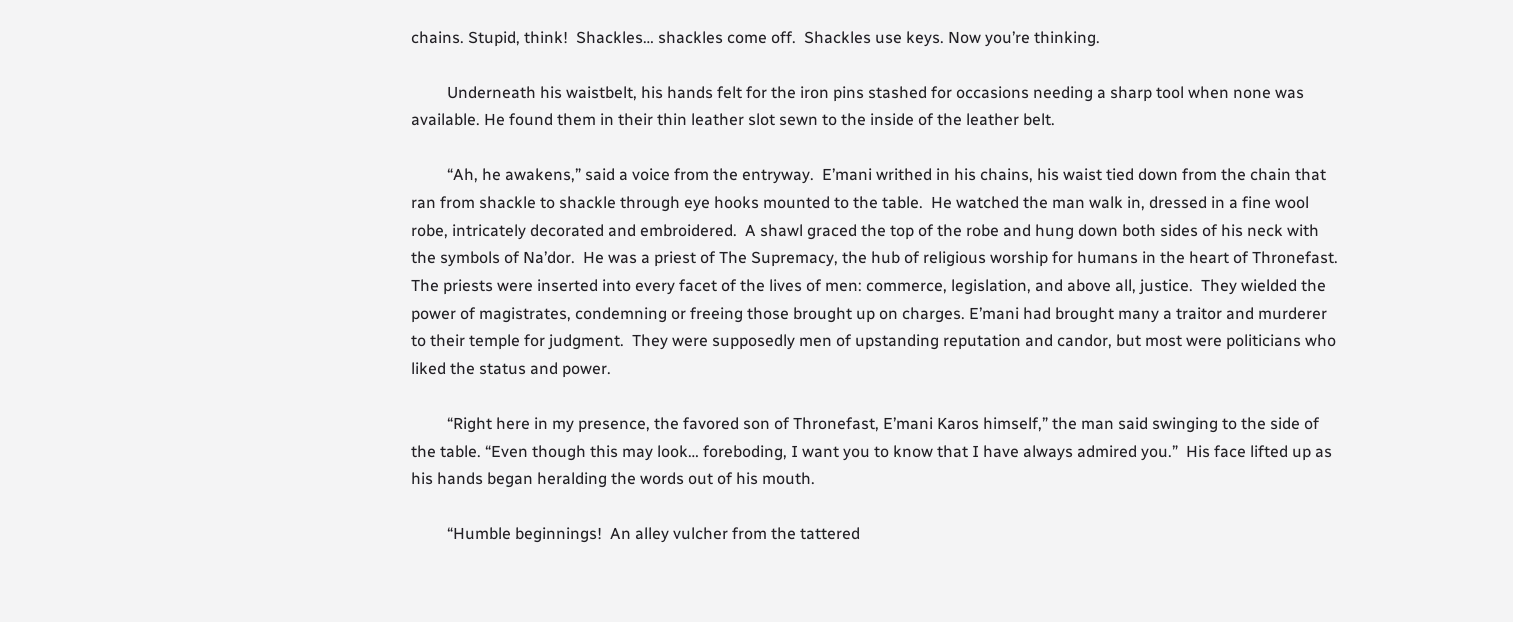chains. Stupid, think!  Shackles… shackles come off.  Shackles use keys. Now you’re thinking.

         Underneath his waistbelt, his hands felt for the iron pins stashed for occasions needing a sharp tool when none was available. He found them in their thin leather slot sewn to the inside of the leather belt.

         “Ah, he awakens,” said a voice from the entryway.  E’mani writhed in his chains, his waist tied down from the chain that ran from shackle to shackle through eye hooks mounted to the table.  He watched the man walk in, dressed in a fine wool robe, intricately decorated and embroidered.  A shawl graced the top of the robe and hung down both sides of his neck with the symbols of Na’dor.  He was a priest of The Supremacy, the hub of religious worship for humans in the heart of Thronefast.  The priests were inserted into every facet of the lives of men: commerce, legislation, and above all, justice.  They wielded the power of magistrates, condemning or freeing those brought up on charges. E’mani had brought many a traitor and murderer to their temple for judgment.  They were supposedly men of upstanding reputation and candor, but most were politicians who liked the status and power.

         “Right here in my presence, the favored son of Thronefast, E’mani Karos himself,” the man said swinging to the side of the table. “Even though this may look… foreboding, I want you to know that I have always admired you.”  His face lifted up as his hands began heralding the words out of his mouth.

         “Humble beginnings!  An alley vulcher from the tattered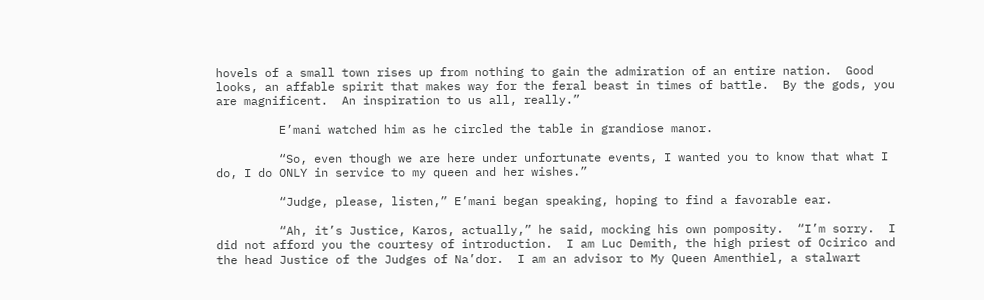hovels of a small town rises up from nothing to gain the admiration of an entire nation.  Good looks, an affable spirit that makes way for the feral beast in times of battle.  By the gods, you are magnificent.  An inspiration to us all, really.”

         E’mani watched him as he circled the table in grandiose manor.

         “So, even though we are here under unfortunate events, I wanted you to know that what I do, I do ONLY in service to my queen and her wishes.”

         “Judge, please, listen,” E’mani began speaking, hoping to find a favorable ear.

         “Ah, it’s Justice, Karos, actually,” he said, mocking his own pomposity.  “I’m sorry.  I did not afford you the courtesy of introduction.  I am Luc Demith, the high priest of Ocirico and the head Justice of the Judges of Na’dor.  I am an advisor to My Queen Amenthiel, a stalwart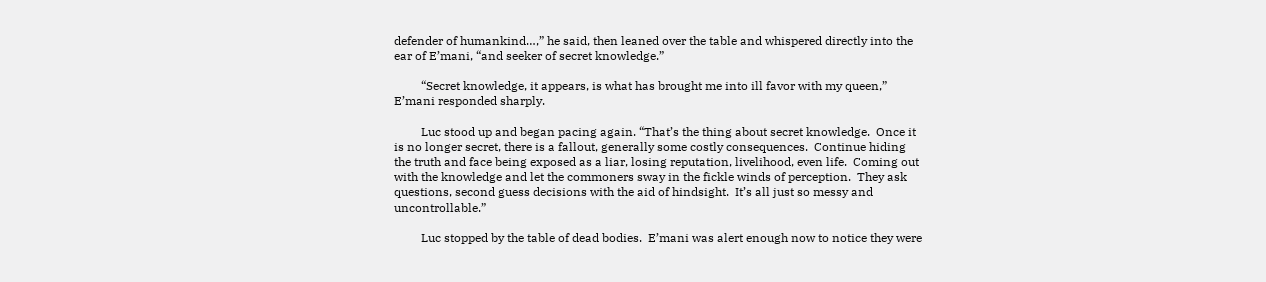defender of humankind…,” he said, then leaned over the table and whispered directly into the ear of E’mani, “and seeker of secret knowledge.”

         “Secret knowledge, it appears, is what has brought me into ill favor with my queen,” E’mani responded sharply.

         Luc stood up and began pacing again. “That’s the thing about secret knowledge.  Once it is no longer secret, there is a fallout, generally some costly consequences.  Continue hiding the truth and face being exposed as a liar, losing reputation, livelihood, even life.  Coming out with the knowledge and let the commoners sway in the fickle winds of perception.  They ask questions, second guess decisions with the aid of hindsight.  It’s all just so messy and uncontrollable.”

         Luc stopped by the table of dead bodies.  E’mani was alert enough now to notice they were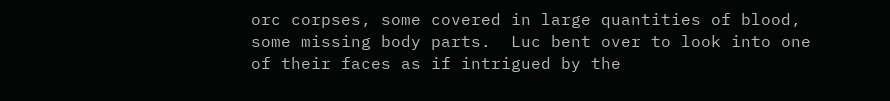orc corpses, some covered in large quantities of blood, some missing body parts.  Luc bent over to look into one of their faces as if intrigued by the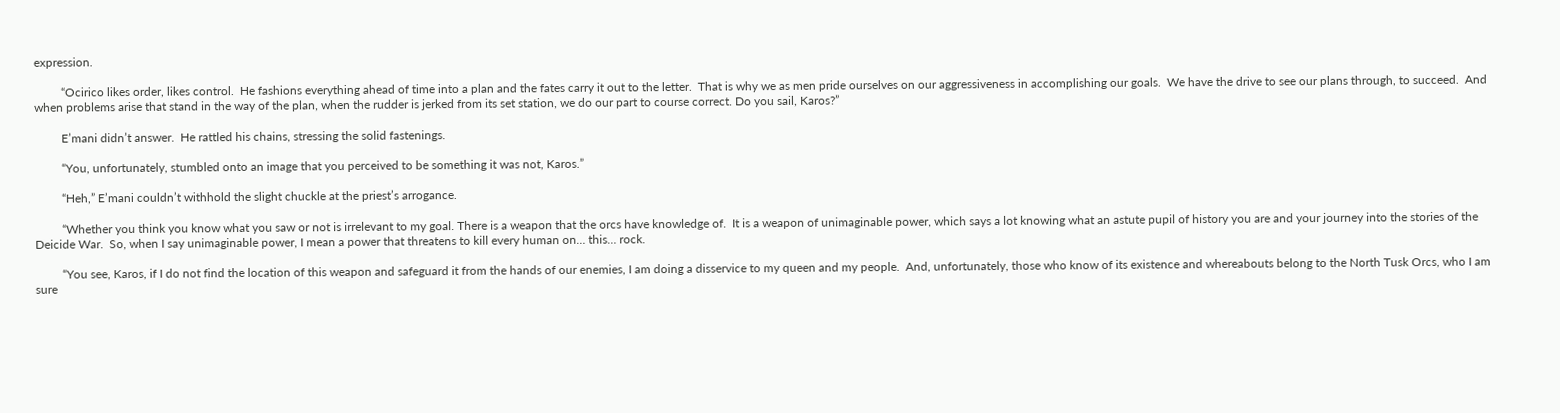expression.

         “Ocirico likes order, likes control.  He fashions everything ahead of time into a plan and the fates carry it out to the letter.  That is why we as men pride ourselves on our aggressiveness in accomplishing our goals.  We have the drive to see our plans through, to succeed.  And when problems arise that stand in the way of the plan, when the rudder is jerked from its set station, we do our part to course correct. Do you sail, Karos?”

         E’mani didn’t answer.  He rattled his chains, stressing the solid fastenings.

         “You, unfortunately, stumbled onto an image that you perceived to be something it was not, Karos.”

         “Heh,” E’mani couldn’t withhold the slight chuckle at the priest’s arrogance.

         “Whether you think you know what you saw or not is irrelevant to my goal. There is a weapon that the orcs have knowledge of.  It is a weapon of unimaginable power, which says a lot knowing what an astute pupil of history you are and your journey into the stories of the Deicide War.  So, when I say unimaginable power, I mean a power that threatens to kill every human on… this… rock.

         “You see, Karos, if I do not find the location of this weapon and safeguard it from the hands of our enemies, I am doing a disservice to my queen and my people.  And, unfortunately, those who know of its existence and whereabouts belong to the North Tusk Orcs, who I am sure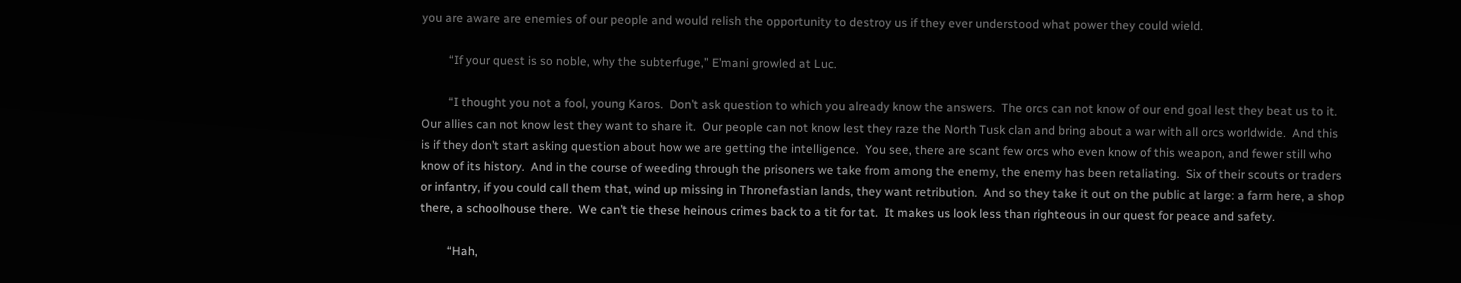you are aware are enemies of our people and would relish the opportunity to destroy us if they ever understood what power they could wield.

         “If your quest is so noble, why the subterfuge,” E’mani growled at Luc.

         “I thought you not a fool, young Karos.  Don’t ask question to which you already know the answers.  The orcs can not know of our end goal lest they beat us to it.  Our allies can not know lest they want to share it.  Our people can not know lest they raze the North Tusk clan and bring about a war with all orcs worldwide.  And this is if they don’t start asking question about how we are getting the intelligence.  You see, there are scant few orcs who even know of this weapon, and fewer still who know of its history.  And in the course of weeding through the prisoners we take from among the enemy, the enemy has been retaliating.  Six of their scouts or traders or infantry, if you could call them that, wind up missing in Thronefastian lands, they want retribution.  And so they take it out on the public at large: a farm here, a shop there, a schoolhouse there.  We can’t tie these heinous crimes back to a tit for tat.  It makes us look less than righteous in our quest for peace and safety.

         “Hah,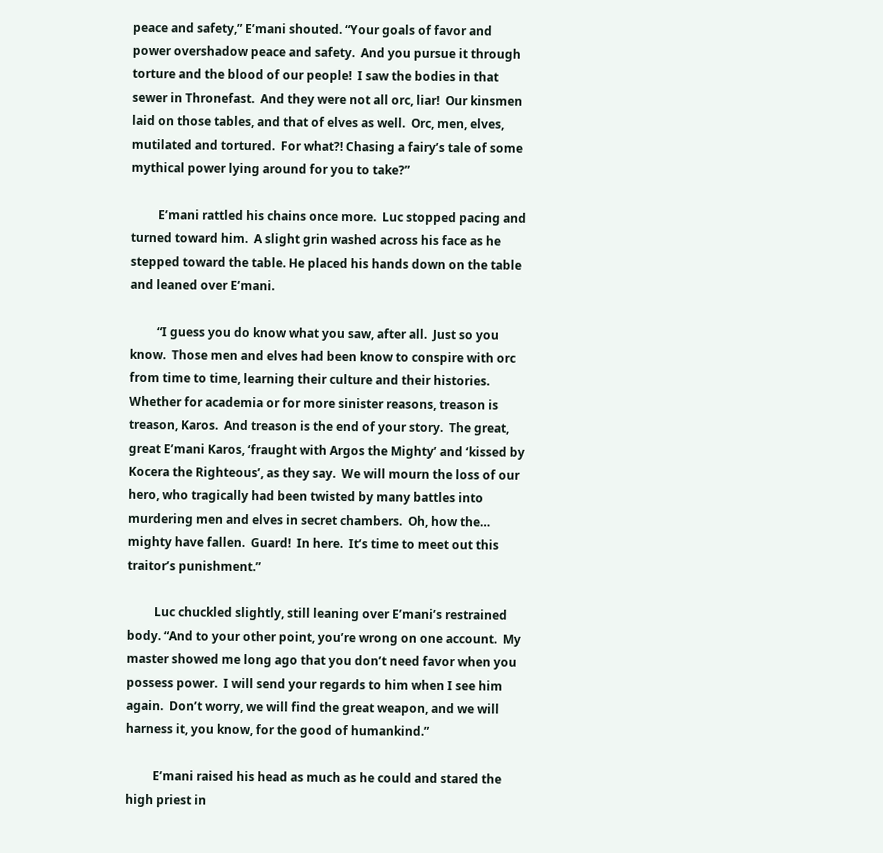peace and safety,” E’mani shouted. “Your goals of favor and power overshadow peace and safety.  And you pursue it through torture and the blood of our people!  I saw the bodies in that sewer in Thronefast.  And they were not all orc, liar!  Our kinsmen laid on those tables, and that of elves as well.  Orc, men, elves, mutilated and tortured.  For what?! Chasing a fairy’s tale of some mythical power lying around for you to take?”

         E’mani rattled his chains once more.  Luc stopped pacing and turned toward him.  A slight grin washed across his face as he stepped toward the table. He placed his hands down on the table and leaned over E’mani.

         “I guess you do know what you saw, after all.  Just so you know.  Those men and elves had been know to conspire with orc from time to time, learning their culture and their histories.  Whether for academia or for more sinister reasons, treason is treason, Karos.  And treason is the end of your story.  The great, great E’mani Karos, ‘fraught with Argos the Mighty’ and ‘kissed by Kocera the Righteous’, as they say.  We will mourn the loss of our hero, who tragically had been twisted by many battles into murdering men and elves in secret chambers.  Oh, how the… mighty have fallen.  Guard!  In here.  It’s time to meet out this traitor’s punishment.”

         Luc chuckled slightly, still leaning over E’mani’s restrained body. “And to your other point, you’re wrong on one account.  My master showed me long ago that you don’t need favor when you possess power.  I will send your regards to him when I see him again.  Don’t worry, we will find the great weapon, and we will harness it, you know, for the good of humankind.”

         E’mani raised his head as much as he could and stared the high priest in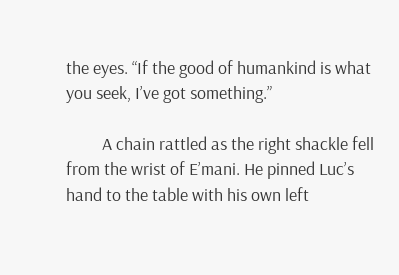the eyes. “If the good of humankind is what you seek, I’ve got something.”

         A chain rattled as the right shackle fell from the wrist of E’mani. He pinned Luc’s hand to the table with his own left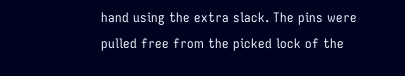hand using the extra slack. The pins were pulled free from the picked lock of the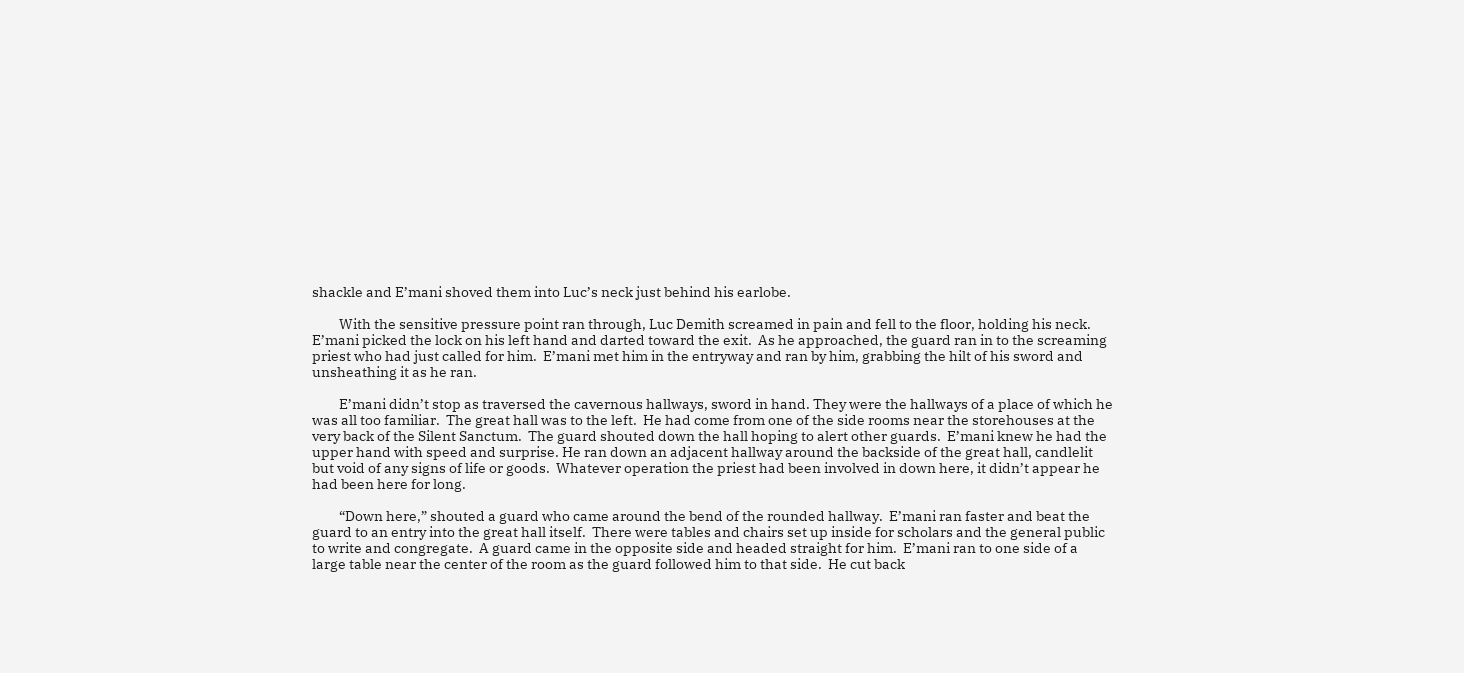shackle and E’mani shoved them into Luc’s neck just behind his earlobe.

         With the sensitive pressure point ran through, Luc Demith screamed in pain and fell to the floor, holding his neck.  E’mani picked the lock on his left hand and darted toward the exit.  As he approached, the guard ran in to the screaming priest who had just called for him.  E’mani met him in the entryway and ran by him, grabbing the hilt of his sword and unsheathing it as he ran.

         E’mani didn’t stop as traversed the cavernous hallways, sword in hand. They were the hallways of a place of which he was all too familiar.  The great hall was to the left.  He had come from one of the side rooms near the storehouses at the very back of the Silent Sanctum.  The guard shouted down the hall hoping to alert other guards.  E’mani knew he had the upper hand with speed and surprise. He ran down an adjacent hallway around the backside of the great hall, candlelit but void of any signs of life or goods.  Whatever operation the priest had been involved in down here, it didn’t appear he had been here for long.

         “Down here,” shouted a guard who came around the bend of the rounded hallway.  E’mani ran faster and beat the guard to an entry into the great hall itself.  There were tables and chairs set up inside for scholars and the general public to write and congregate.  A guard came in the opposite side and headed straight for him.  E’mani ran to one side of a large table near the center of the room as the guard followed him to that side.  He cut back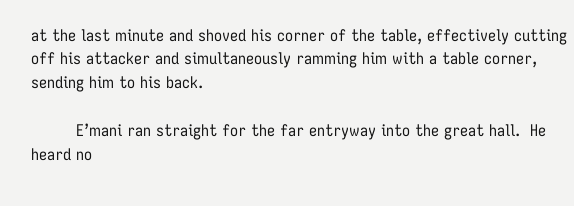at the last minute and shoved his corner of the table, effectively cutting off his attacker and simultaneously ramming him with a table corner, sending him to his back.

         E’mani ran straight for the far entryway into the great hall.  He heard no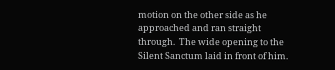motion on the other side as he approached and ran straight through.  The wide opening to the Silent Sanctum laid in front of him.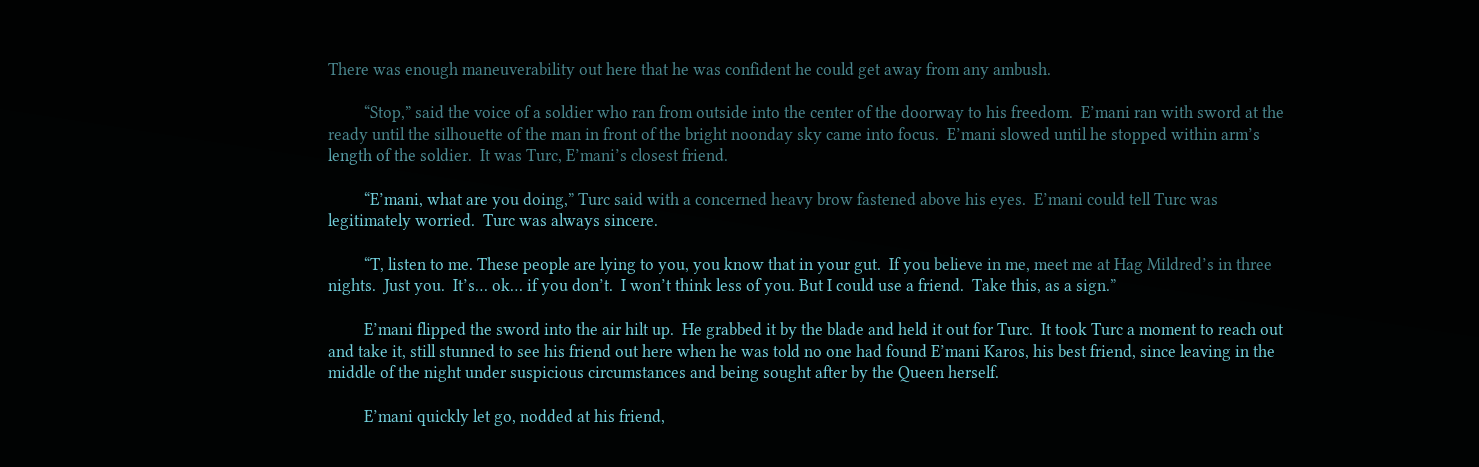There was enough maneuverability out here that he was confident he could get away from any ambush.

         “Stop,” said the voice of a soldier who ran from outside into the center of the doorway to his freedom.  E’mani ran with sword at the ready until the silhouette of the man in front of the bright noonday sky came into focus.  E’mani slowed until he stopped within arm’s length of the soldier.  It was Turc, E’mani’s closest friend.

         “E’mani, what are you doing,” Turc said with a concerned heavy brow fastened above his eyes.  E’mani could tell Turc was legitimately worried.  Turc was always sincere.

         “T, listen to me. These people are lying to you, you know that in your gut.  If you believe in me, meet me at Hag Mildred’s in three nights.  Just you.  It’s… ok… if you don’t.  I won’t think less of you. But I could use a friend.  Take this, as a sign.”

         E’mani flipped the sword into the air hilt up.  He grabbed it by the blade and held it out for Turc.  It took Turc a moment to reach out and take it, still stunned to see his friend out here when he was told no one had found E’mani Karos, his best friend, since leaving in the middle of the night under suspicious circumstances and being sought after by the Queen herself.

         E’mani quickly let go, nodded at his friend,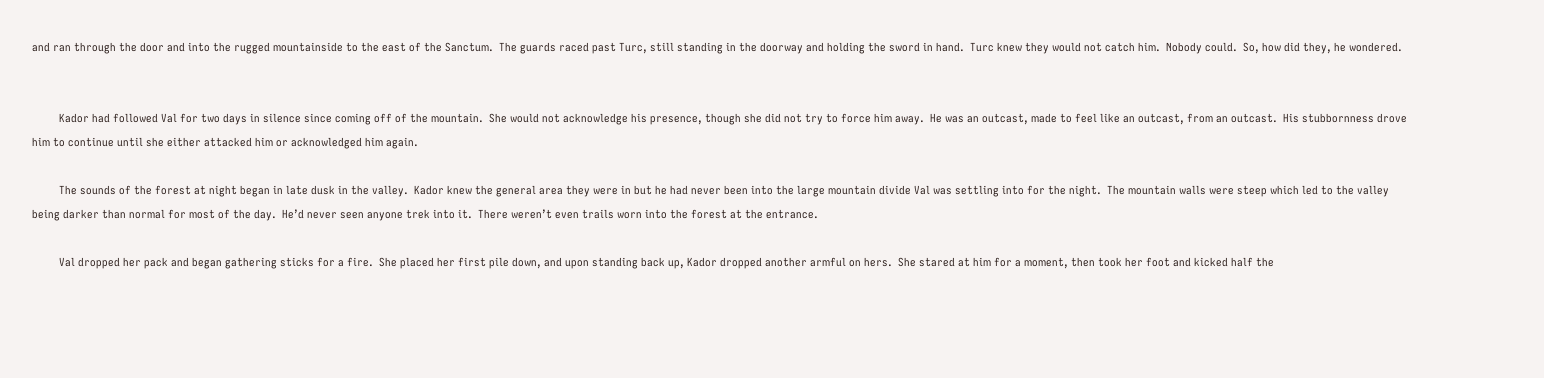and ran through the door and into the rugged mountainside to the east of the Sanctum.  The guards raced past Turc, still standing in the doorway and holding the sword in hand.  Turc knew they would not catch him.  Nobody could.  So, how did they, he wondered.


         Kador had followed Val for two days in silence since coming off of the mountain.  She would not acknowledge his presence, though she did not try to force him away.  He was an outcast, made to feel like an outcast, from an outcast.  His stubbornness drove him to continue until she either attacked him or acknowledged him again.

         The sounds of the forest at night began in late dusk in the valley.  Kador knew the general area they were in but he had never been into the large mountain divide Val was settling into for the night.  The mountain walls were steep which led to the valley being darker than normal for most of the day.  He’d never seen anyone trek into it.  There weren’t even trails worn into the forest at the entrance.

         Val dropped her pack and began gathering sticks for a fire.  She placed her first pile down, and upon standing back up, Kador dropped another armful on hers.  She stared at him for a moment, then took her foot and kicked half the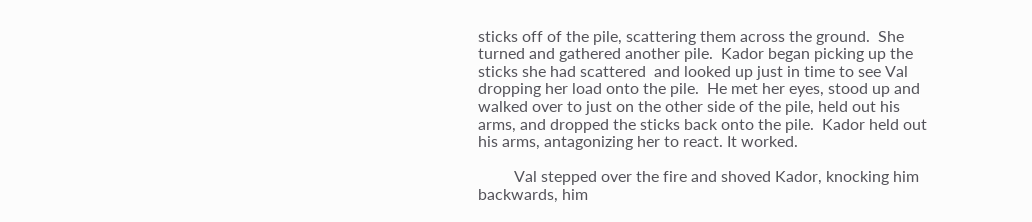sticks off of the pile, scattering them across the ground.  She turned and gathered another pile.  Kador began picking up the sticks she had scattered  and looked up just in time to see Val dropping her load onto the pile.  He met her eyes, stood up and walked over to just on the other side of the pile, held out his arms, and dropped the sticks back onto the pile.  Kador held out his arms, antagonizing her to react. It worked.

         Val stepped over the fire and shoved Kador, knocking him backwards, him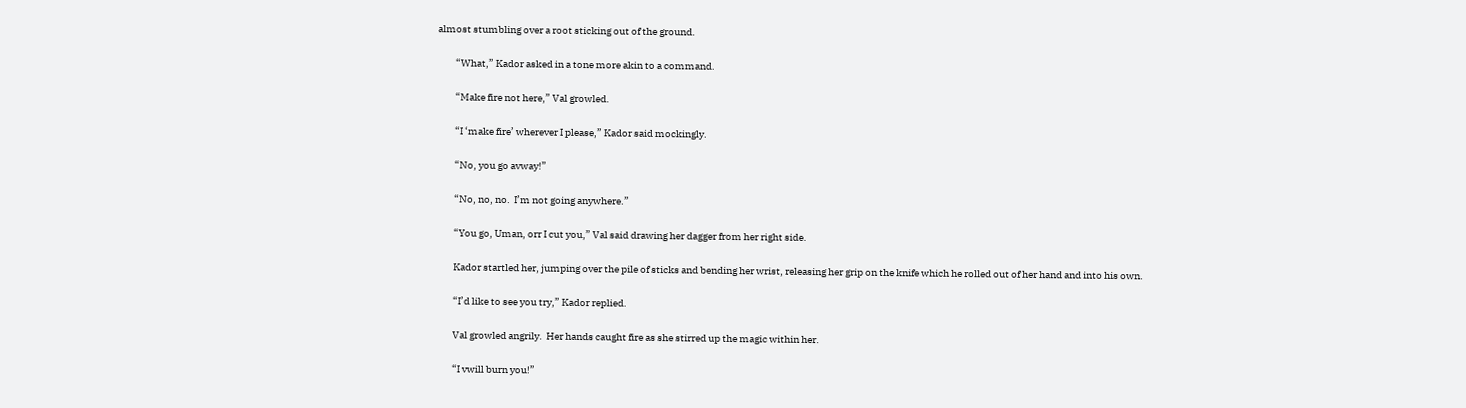almost stumbling over a root sticking out of the ground.

         “What,” Kador asked in a tone more akin to a command.

         “Make fire not here,” Val growled.

         “I ‘make fire’ wherever I please,” Kador said mockingly.

         “No, you go avway!”

         “No, no, no.  I’m not going anywhere.”

         “You go, Uman, orr I cut you,” Val said drawing her dagger from her right side.

         Kador startled her, jumping over the pile of sticks and bending her wrist, releasing her grip on the knife which he rolled out of her hand and into his own.

         “I’d like to see you try,” Kador replied.

         Val growled angrily.  Her hands caught fire as she stirred up the magic within her.

         “I vwill burn you!”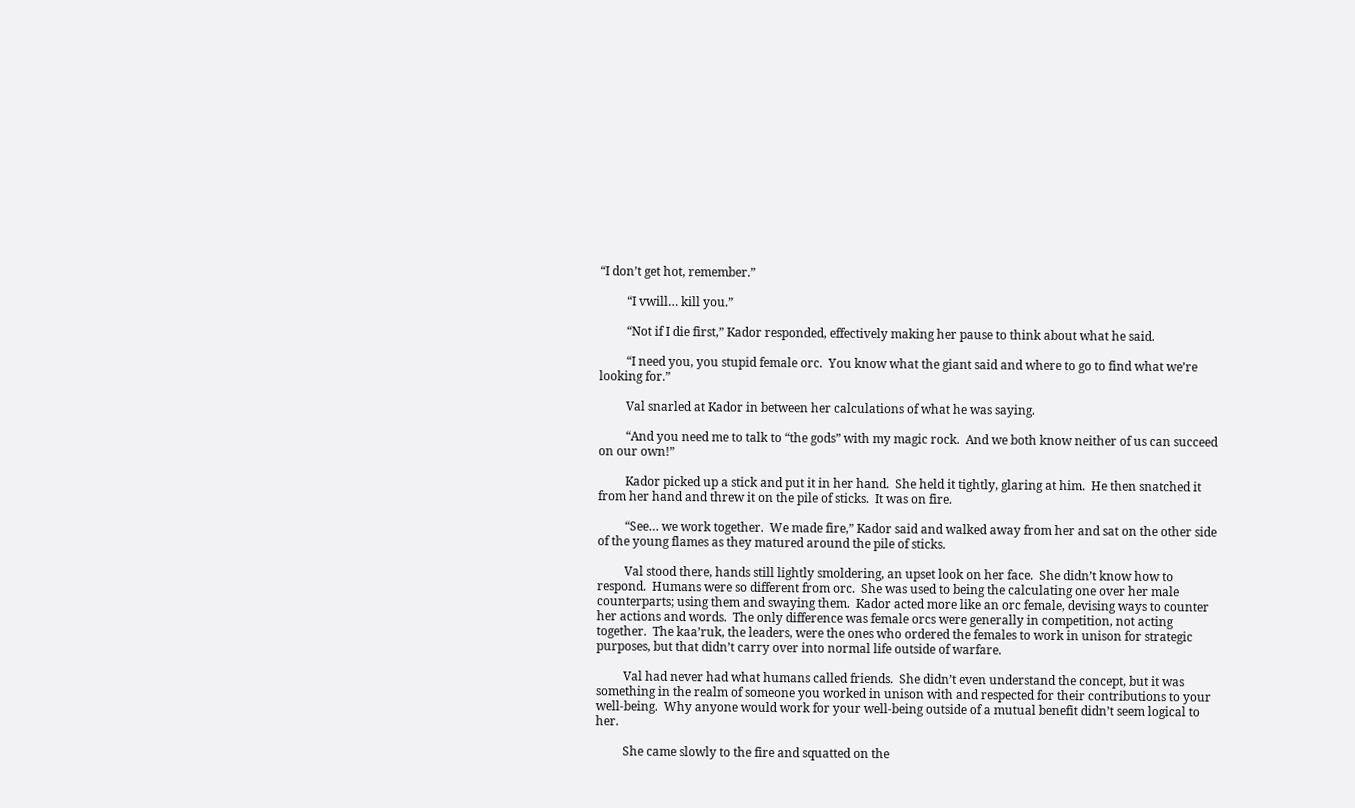“I don’t get hot, remember.”

         “I vwill… kill you.”

         “Not if I die first,” Kador responded, effectively making her pause to think about what he said.

         “I need you, you stupid female orc.  You know what the giant said and where to go to find what we’re looking for.”

         Val snarled at Kador in between her calculations of what he was saying.

         “And you need me to talk to “the gods” with my magic rock.  And we both know neither of us can succeed on our own!”

         Kador picked up a stick and put it in her hand.  She held it tightly, glaring at him.  He then snatched it from her hand and threw it on the pile of sticks.  It was on fire.

         “See… we work together.  We made fire,” Kador said and walked away from her and sat on the other side of the young flames as they matured around the pile of sticks.

         Val stood there, hands still lightly smoldering, an upset look on her face.  She didn’t know how to respond.  Humans were so different from orc.  She was used to being the calculating one over her male counterparts; using them and swaying them.  Kador acted more like an orc female, devising ways to counter her actions and words.  The only difference was female orcs were generally in competition, not acting together.  The kaa’ruk, the leaders, were the ones who ordered the females to work in unison for strategic purposes, but that didn’t carry over into normal life outside of warfare.

         Val had never had what humans called friends.  She didn’t even understand the concept, but it was something in the realm of someone you worked in unison with and respected for their contributions to your well-being.  Why anyone would work for your well-being outside of a mutual benefit didn’t seem logical to her.

         She came slowly to the fire and squatted on the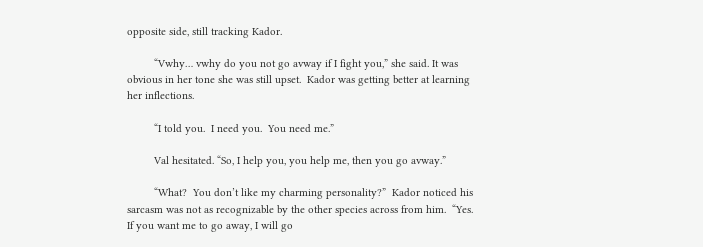opposite side, still tracking Kador.

         “Vwhy… vwhy do you not go avway if I fight you,” she said. It was obvious in her tone she was still upset.  Kador was getting better at learning her inflections.

         “I told you.  I need you.  You need me.”

         Val hesitated. “So, I help you, you help me, then you go avway.”

         “What?  You don’t like my charming personality?”  Kador noticed his sarcasm was not as recognizable by the other species across from him.  “Yes.  If you want me to go away, I will go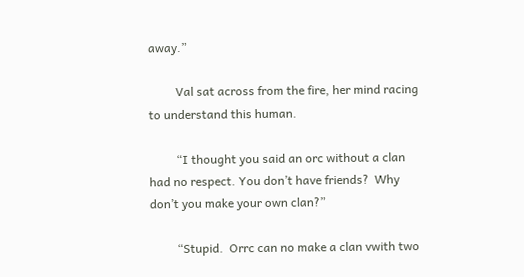away.”

         Val sat across from the fire, her mind racing to understand this human.

         “I thought you said an orc without a clan had no respect. You don’t have friends?  Why don’t you make your own clan?”

         “Stupid.  Orrc can no make a clan vwith two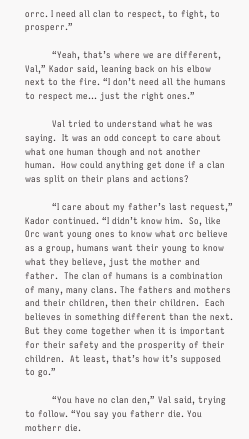orrc. I need all clan to respect, to fight, to prosperr.”

         “Yeah, that’s where we are different, Val,” Kador said, leaning back on his elbow next to the fire. “I don’t need all the humans to respect me… just the right ones.”

         Val tried to understand what he was saying.  It was an odd concept to care about what one human though and not another human.  How could anything get done if a clan was split on their plans and actions?

         “I care about my father’s last request,” Kador continued. “I didn’t know him.  So, like Orc want young ones to know what orc believe as a group, humans want their young to know what they believe, just the mother and father.  The clan of humans is a combination of many, many clans. The fathers and mothers and their children, then their children.  Each believes in something different than the next.  But they come together when it is important for their safety and the prosperity of their children.  At least, that’s how it’s supposed to go.”

         “You have no clan den,” Val said, trying to follow. “You say you fatherr die. You motherr die.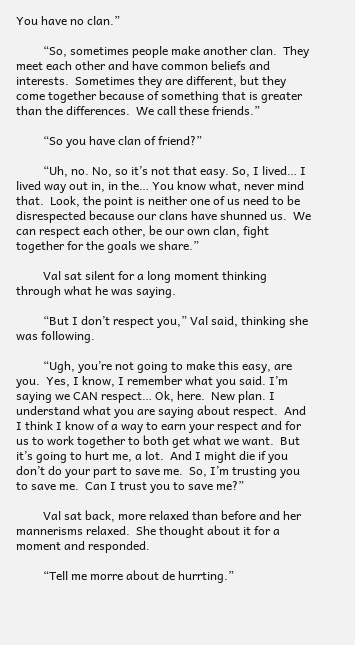You have no clan.”

         “So, sometimes people make another clan.  They meet each other and have common beliefs and interests.  Sometimes they are different, but they come together because of something that is greater than the differences.  We call these friends.”

         “So you have clan of friend?”

         “Uh, no. No, so it’s not that easy. So, I lived… I lived way out in, in the… You know what, never mind that.  Look, the point is neither one of us need to be disrespected because our clans have shunned us.  We can respect each other, be our own clan, fight together for the goals we share.”

         Val sat silent for a long moment thinking through what he was saying.

         “But I don’t respect you,” Val said, thinking she was following.

         “Ugh, you’re not going to make this easy, are you.  Yes, I know, I remember what you said. I’m saying we CAN respect… Ok, here.  New plan. I understand what you are saying about respect.  And I think I know of a way to earn your respect and for us to work together to both get what we want.  But it’s going to hurt me, a lot.  And I might die if you don’t do your part to save me.  So, I’m trusting you to save me.  Can I trust you to save me?”

         Val sat back, more relaxed than before and her mannerisms relaxed.  She thought about it for a moment and responded.

         “Tell me morre about de hurrting.”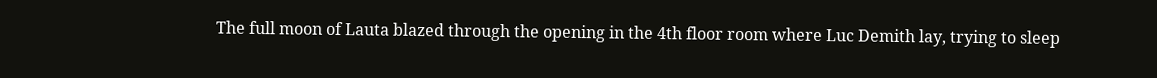The full moon of Lauta blazed through the opening in the 4th floor room where Luc Demith lay, trying to sleep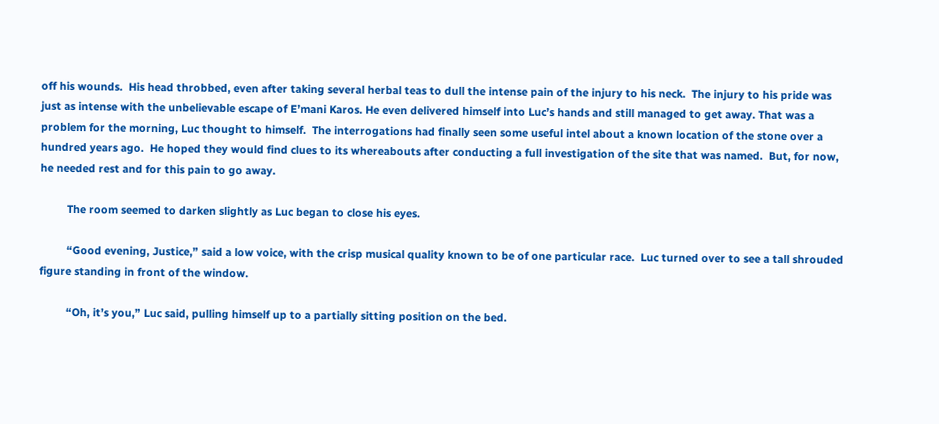off his wounds.  His head throbbed, even after taking several herbal teas to dull the intense pain of the injury to his neck.  The injury to his pride was just as intense with the unbelievable escape of E’mani Karos. He even delivered himself into Luc’s hands and still managed to get away. That was a problem for the morning, Luc thought to himself.  The interrogations had finally seen some useful intel about a known location of the stone over a hundred years ago.  He hoped they would find clues to its whereabouts after conducting a full investigation of the site that was named.  But, for now, he needed rest and for this pain to go away.

         The room seemed to darken slightly as Luc began to close his eyes.

         “Good evening, Justice,” said a low voice, with the crisp musical quality known to be of one particular race.  Luc turned over to see a tall shrouded figure standing in front of the window.

         “Oh, it’s you,” Luc said, pulling himself up to a partially sitting position on the bed.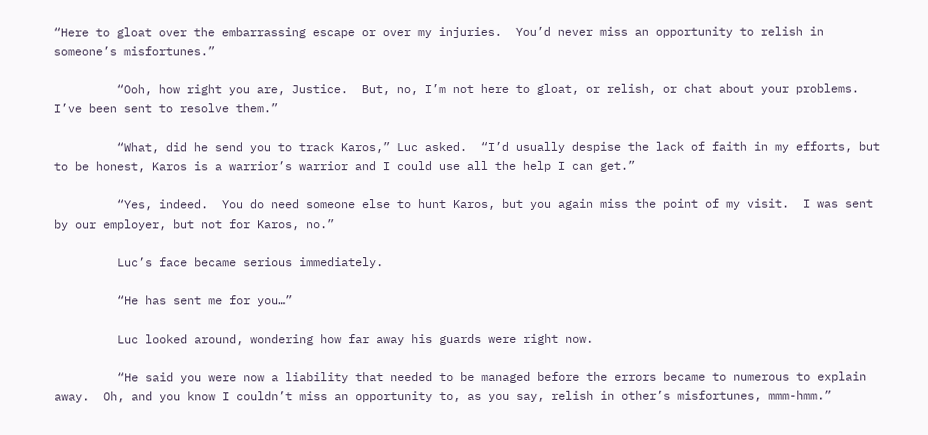“Here to gloat over the embarrassing escape or over my injuries.  You’d never miss an opportunity to relish in someone’s misfortunes.”

         “Ooh, how right you are, Justice.  But, no, I’m not here to gloat, or relish, or chat about your problems. I’ve been sent to resolve them.”

         “What, did he send you to track Karos,” Luc asked.  “I’d usually despise the lack of faith in my efforts, but to be honest, Karos is a warrior’s warrior and I could use all the help I can get.”

         “Yes, indeed.  You do need someone else to hunt Karos, but you again miss the point of my visit.  I was sent by our employer, but not for Karos, no.”

         Luc’s face became serious immediately.

         “He has sent me for you…”

         Luc looked around, wondering how far away his guards were right now.

         “He said you were now a liability that needed to be managed before the errors became to numerous to explain away.  Oh, and you know I couldn’t miss an opportunity to, as you say, relish in other’s misfortunes, mmm-hmm.”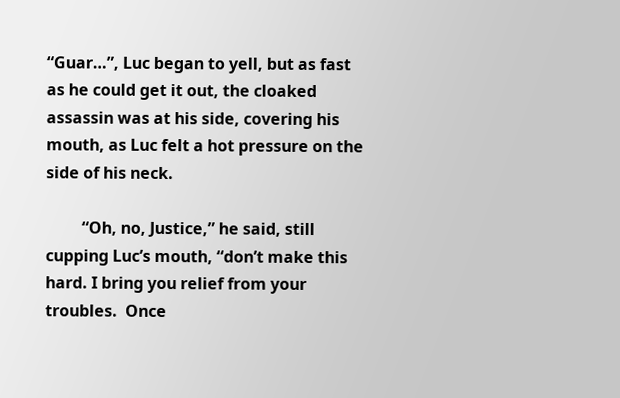“Guar…”, Luc began to yell, but as fast as he could get it out, the cloaked assassin was at his side, covering his mouth, as Luc felt a hot pressure on the side of his neck.

         “Oh, no, Justice,” he said, still cupping Luc’s mouth, “don’t make this hard. I bring you relief from your troubles.  Once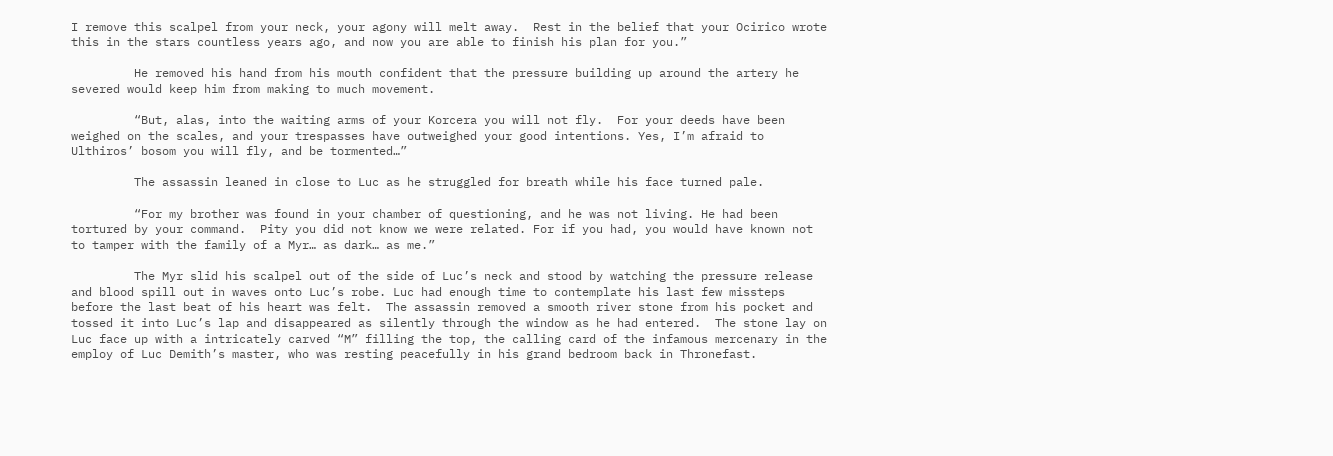I remove this scalpel from your neck, your agony will melt away.  Rest in the belief that your Ocirico wrote this in the stars countless years ago, and now you are able to finish his plan for you.”

         He removed his hand from his mouth confident that the pressure building up around the artery he severed would keep him from making to much movement.

         “But, alas, into the waiting arms of your Korcera you will not fly.  For your deeds have been weighed on the scales, and your trespasses have outweighed your good intentions. Yes, I’m afraid to Ulthiros’ bosom you will fly, and be tormented…”

         The assassin leaned in close to Luc as he struggled for breath while his face turned pale.

         “For my brother was found in your chamber of questioning, and he was not living. He had been tortured by your command.  Pity you did not know we were related. For if you had, you would have known not to tamper with the family of a Myr… as dark… as me.”

         The Myr slid his scalpel out of the side of Luc’s neck and stood by watching the pressure release and blood spill out in waves onto Luc’s robe. Luc had enough time to contemplate his last few missteps before the last beat of his heart was felt.  The assassin removed a smooth river stone from his pocket and tossed it into Luc’s lap and disappeared as silently through the window as he had entered.  The stone lay on Luc face up with a intricately carved “M” filling the top, the calling card of the infamous mercenary in the employ of Luc Demith’s master, who was resting peacefully in his grand bedroom back in Thronefast.